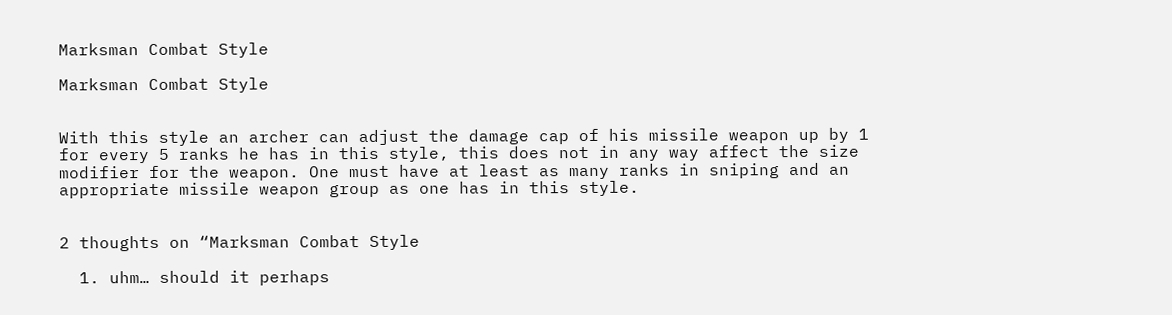Marksman Combat Style

Marksman Combat Style


With this style an archer can adjust the damage cap of his missile weapon up by 1 for every 5 ranks he has in this style, this does not in any way affect the size modifier for the weapon. One must have at least as many ranks in sniping and an appropriate missile weapon group as one has in this style.


2 thoughts on “Marksman Combat Style

  1. uhm… should it perhaps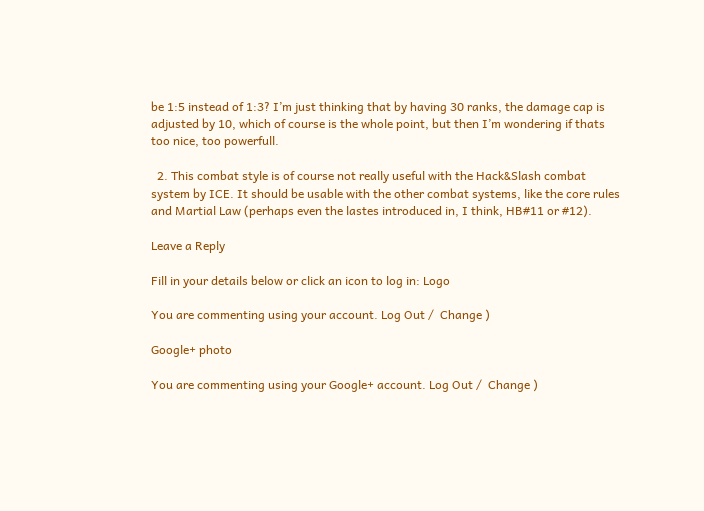be 1:5 instead of 1:3? I’m just thinking that by having 30 ranks, the damage cap is adjusted by 10, which of course is the whole point, but then I’m wondering if thats too nice, too powerfull.

  2. This combat style is of course not really useful with the Hack&Slash combat system by ICE. It should be usable with the other combat systems, like the core rules and Martial Law (perhaps even the lastes introduced in, I think, HB#11 or #12).

Leave a Reply

Fill in your details below or click an icon to log in: Logo

You are commenting using your account. Log Out /  Change )

Google+ photo

You are commenting using your Google+ account. Log Out /  Change )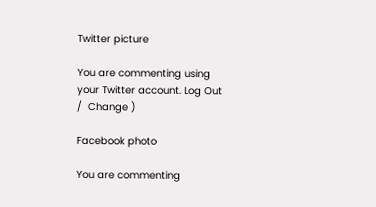Twitter picture

You are commenting using your Twitter account. Log Out /  Change )

Facebook photo

You are commenting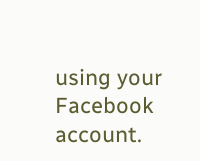using your Facebook account.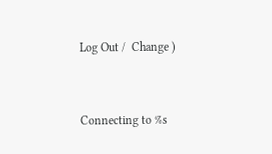Log Out /  Change )


Connecting to %s